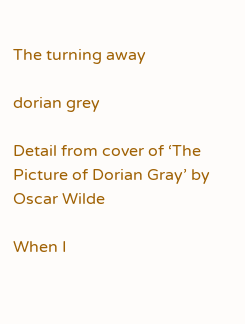The turning away

dorian grey

Detail from cover of ‘The Picture of Dorian Gray’ by Oscar Wilde

When I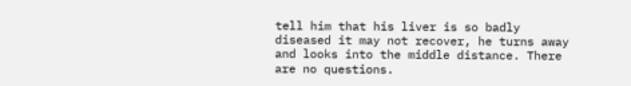tell him that his liver is so badly diseased it may not recover, he turns away and looks into the middle distance. There are no questions.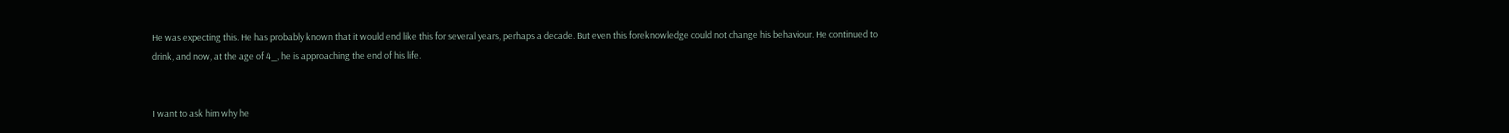He was expecting this. He has probably known that it would end like this for several years, perhaps a decade. But even this foreknowledge could not change his behaviour. He continued to drink, and now, at the age of 4_, he is approaching the end of his life.


I want to ask him why he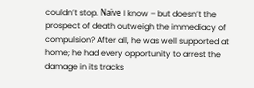couldn’t stop. Naïve I know – but doesn’t the prospect of death outweigh the immediacy of compulsion? After all, he was well supported at home; he had every opportunity to arrest the damage in its tracks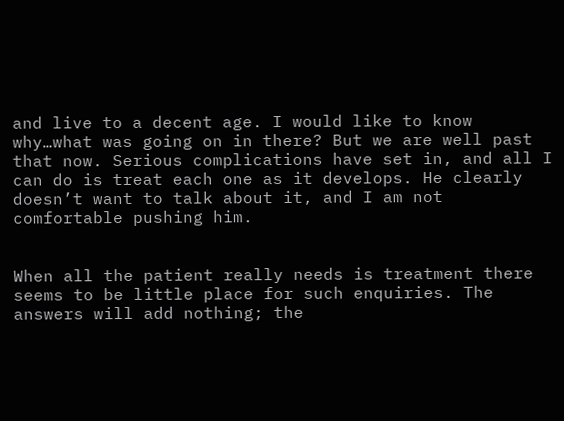and live to a decent age. I would like to know why…what was going on in there? But we are well past that now. Serious complications have set in, and all I can do is treat each one as it develops. He clearly doesn’t want to talk about it, and I am not comfortable pushing him.


When all the patient really needs is treatment there seems to be little place for such enquiries. The answers will add nothing; the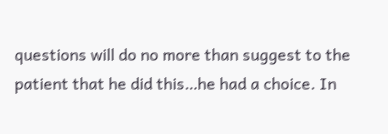questions will do no more than suggest to the patient that he did this…he had a choice. In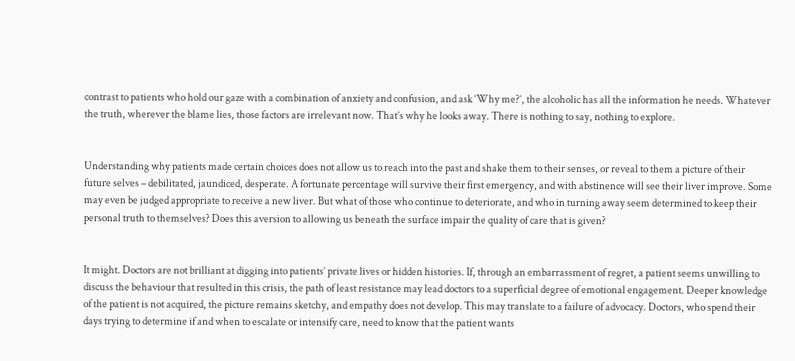contrast to patients who hold our gaze with a combination of anxiety and confusion, and ask ‘Why me?’, the alcoholic has all the information he needs. Whatever the truth, wherever the blame lies, those factors are irrelevant now. That’s why he looks away. There is nothing to say, nothing to explore.


Understanding why patients made certain choices does not allow us to reach into the past and shake them to their senses, or reveal to them a picture of their future selves – debilitated, jaundiced, desperate. A fortunate percentage will survive their first emergency, and with abstinence will see their liver improve. Some may even be judged appropriate to receive a new liver. But what of those who continue to deteriorate, and who in turning away seem determined to keep their personal truth to themselves? Does this aversion to allowing us beneath the surface impair the quality of care that is given?


It might. Doctors are not brilliant at digging into patients’ private lives or hidden histories. If, through an embarrassment of regret, a patient seems unwilling to discuss the behaviour that resulted in this crisis, the path of least resistance may lead doctors to a superficial degree of emotional engagement. Deeper knowledge of the patient is not acquired, the picture remains sketchy, and empathy does not develop. This may translate to a failure of advocacy. Doctors, who spend their days trying to determine if and when to escalate or intensify care, need to know that the patient wants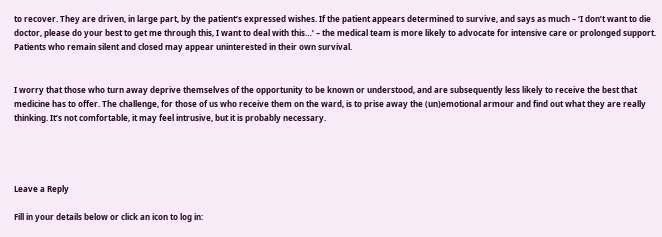to recover. They are driven, in large part, by the patient’s expressed wishes. If the patient appears determined to survive, and says as much – ‘I don’t want to die doctor, please do your best to get me through this, I want to deal with this…’ – the medical team is more likely to advocate for intensive care or prolonged support. Patients who remain silent and closed may appear uninterested in their own survival.


I worry that those who turn away deprive themselves of the opportunity to be known or understood, and are subsequently less likely to receive the best that medicine has to offer. The challenge, for those of us who receive them on the ward, is to prise away the (un)emotional armour and find out what they are really thinking. It’s not comfortable, it may feel intrusive, but it is probably necessary.




Leave a Reply

Fill in your details below or click an icon to log in: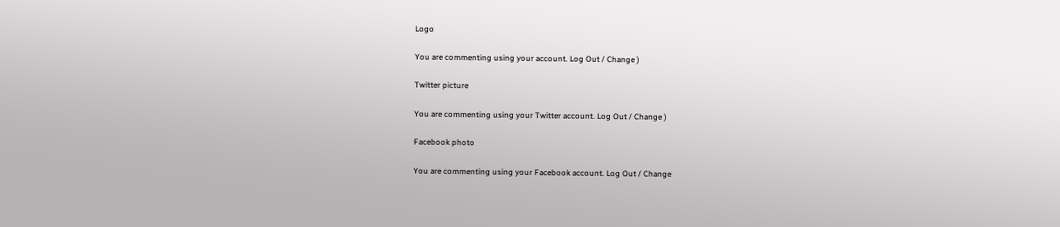Logo

You are commenting using your account. Log Out / Change )

Twitter picture

You are commenting using your Twitter account. Log Out / Change )

Facebook photo

You are commenting using your Facebook account. Log Out / Change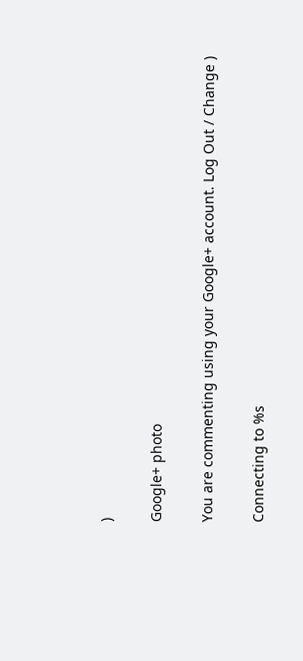)

Google+ photo

You are commenting using your Google+ account. Log Out / Change )

Connecting to %s